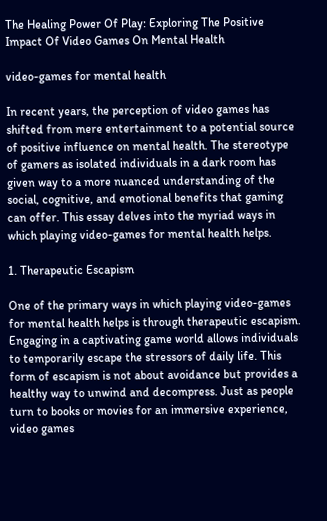The Healing Power Of Play: Exploring The Positive Impact Of Video Games On Mental Health

video-games for mental health

In recent years, the perception of video games has shifted from mere entertainment to a potential source of positive influence on mental health. The stereotype of gamers as isolated individuals in a dark room has given way to a more nuanced understanding of the social, cognitive, and emotional benefits that gaming can offer. This essay delves into the myriad ways in which playing video-games for mental health helps.

1. Therapeutic Escapism

One of the primary ways in which playing video-games for mental health helps is through therapeutic escapism. Engaging in a captivating game world allows individuals to temporarily escape the stressors of daily life. This form of escapism is not about avoidance but provides a healthy way to unwind and decompress. Just as people turn to books or movies for an immersive experience, video games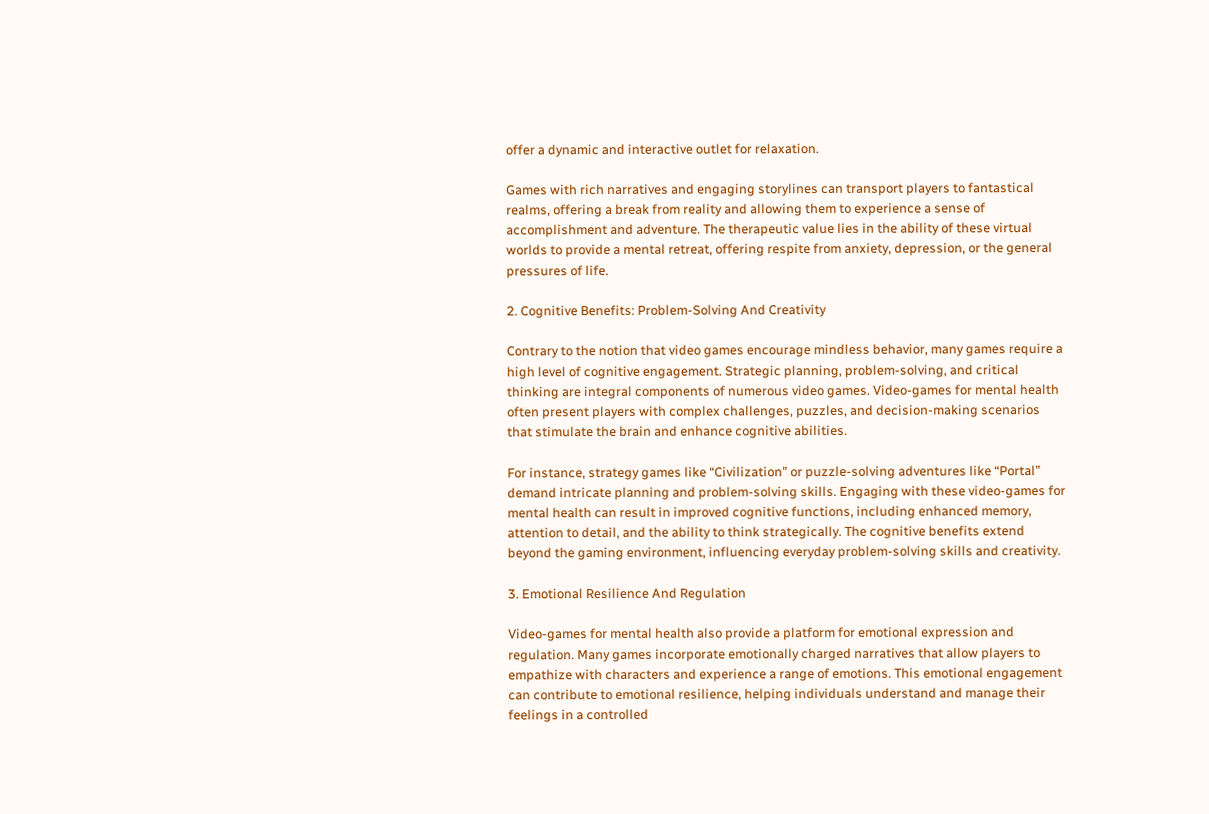offer a dynamic and interactive outlet for relaxation.

Games with rich narratives and engaging storylines can transport players to fantastical realms, offering a break from reality and allowing them to experience a sense of accomplishment and adventure. The therapeutic value lies in the ability of these virtual worlds to provide a mental retreat, offering respite from anxiety, depression, or the general pressures of life.

2. Cognitive Benefits: Problem-Solving And Creativity

Contrary to the notion that video games encourage mindless behavior, many games require a high level of cognitive engagement. Strategic planning, problem-solving, and critical thinking are integral components of numerous video games. Video-games for mental health often present players with complex challenges, puzzles, and decision-making scenarios that stimulate the brain and enhance cognitive abilities.

For instance, strategy games like “Civilization” or puzzle-solving adventures like “Portal” demand intricate planning and problem-solving skills. Engaging with these video-games for mental health can result in improved cognitive functions, including enhanced memory, attention to detail, and the ability to think strategically. The cognitive benefits extend beyond the gaming environment, influencing everyday problem-solving skills and creativity.

3. Emotional Resilience And Regulation

Video-games for mental health also provide a platform for emotional expression and regulation. Many games incorporate emotionally charged narratives that allow players to empathize with characters and experience a range of emotions. This emotional engagement can contribute to emotional resilience, helping individuals understand and manage their feelings in a controlled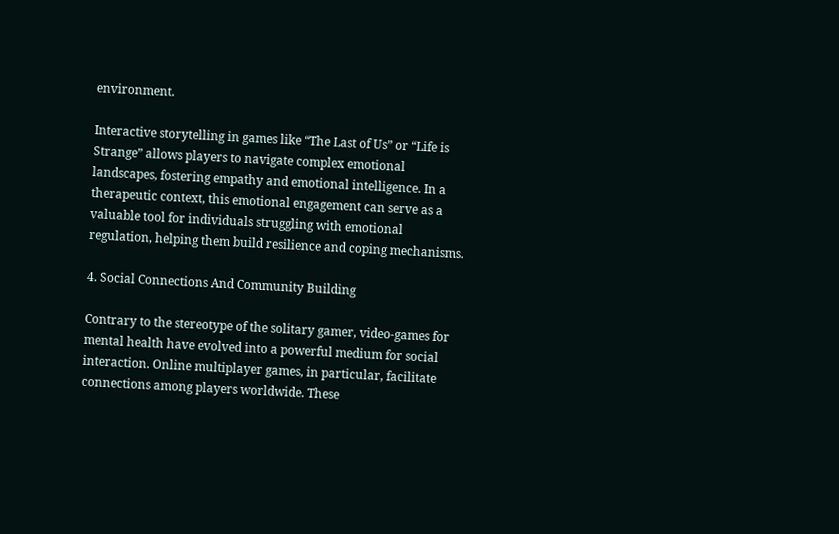environment.

Interactive storytelling in games like “The Last of Us” or “Life is Strange” allows players to navigate complex emotional landscapes, fostering empathy and emotional intelligence. In a therapeutic context, this emotional engagement can serve as a valuable tool for individuals struggling with emotional regulation, helping them build resilience and coping mechanisms.

4. Social Connections And Community Building

Contrary to the stereotype of the solitary gamer, video-games for mental health have evolved into a powerful medium for social interaction. Online multiplayer games, in particular, facilitate connections among players worldwide. These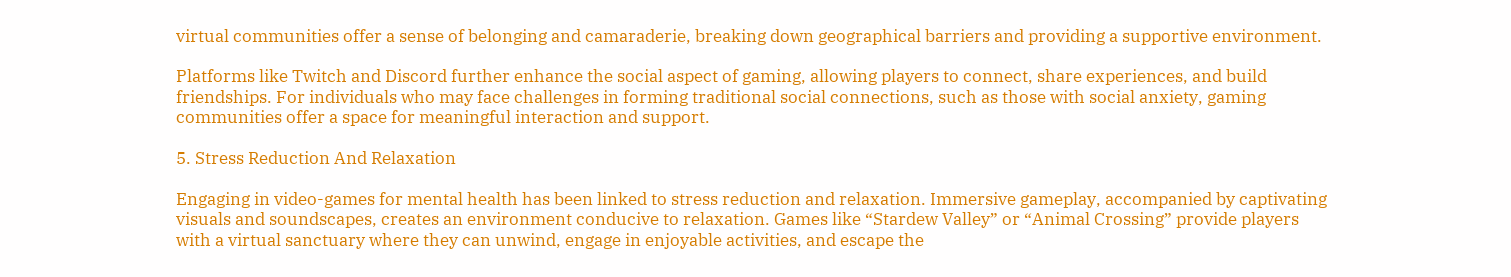virtual communities offer a sense of belonging and camaraderie, breaking down geographical barriers and providing a supportive environment.

Platforms like Twitch and Discord further enhance the social aspect of gaming, allowing players to connect, share experiences, and build friendships. For individuals who may face challenges in forming traditional social connections, such as those with social anxiety, gaming communities offer a space for meaningful interaction and support.

5. Stress Reduction And Relaxation

Engaging in video-games for mental health has been linked to stress reduction and relaxation. Immersive gameplay, accompanied by captivating visuals and soundscapes, creates an environment conducive to relaxation. Games like “Stardew Valley” or “Animal Crossing” provide players with a virtual sanctuary where they can unwind, engage in enjoyable activities, and escape the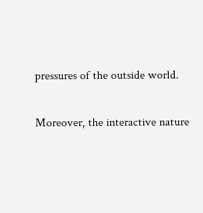pressures of the outside world.

Moreover, the interactive nature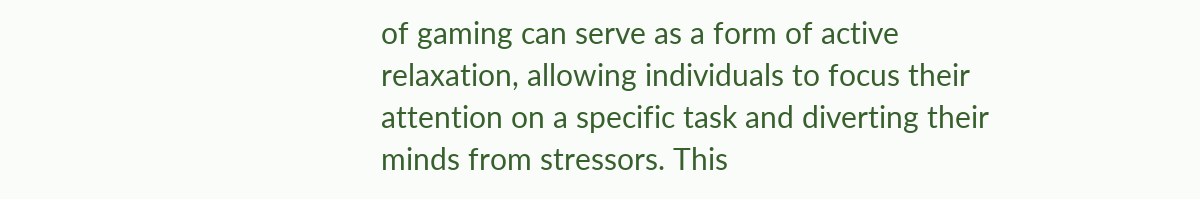of gaming can serve as a form of active relaxation, allowing individuals to focus their attention on a specific task and diverting their minds from stressors. This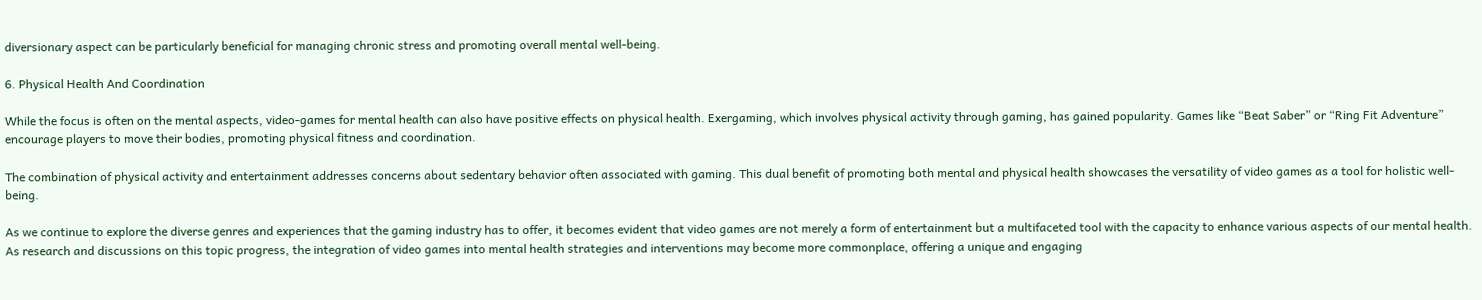diversionary aspect can be particularly beneficial for managing chronic stress and promoting overall mental well-being.

6. Physical Health And Coordination

While the focus is often on the mental aspects, video-games for mental health can also have positive effects on physical health. Exergaming, which involves physical activity through gaming, has gained popularity. Games like “Beat Saber” or “Ring Fit Adventure” encourage players to move their bodies, promoting physical fitness and coordination.

The combination of physical activity and entertainment addresses concerns about sedentary behavior often associated with gaming. This dual benefit of promoting both mental and physical health showcases the versatility of video games as a tool for holistic well-being.

As we continue to explore the diverse genres and experiences that the gaming industry has to offer, it becomes evident that video games are not merely a form of entertainment but a multifaceted tool with the capacity to enhance various aspects of our mental health. As research and discussions on this topic progress, the integration of video games into mental health strategies and interventions may become more commonplace, offering a unique and engaging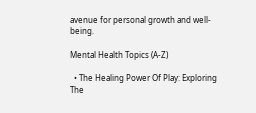avenue for personal growth and well-being.

Mental Health Topics (A-Z)

  • The Healing Power Of Play: Exploring The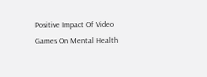Positive Impact Of Video Games On Mental Health